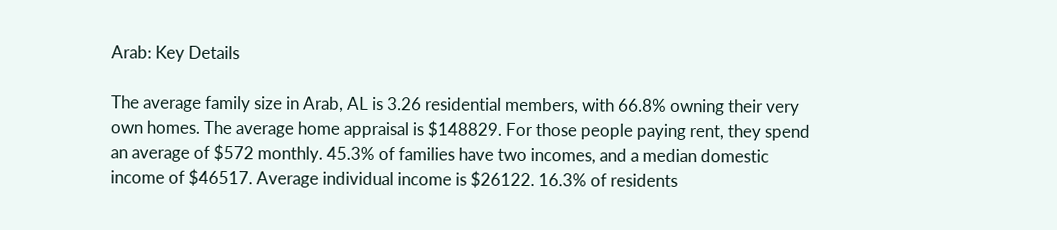Arab: Key Details

The average family size in Arab, AL is 3.26 residential members, with 66.8% owning their very own homes. The average home appraisal is $148829. For those people paying rent, they spend an average of $572 monthly. 45.3% of families have two incomes, and a median domestic income of $46517. Average individual income is $26122. 16.3% of residents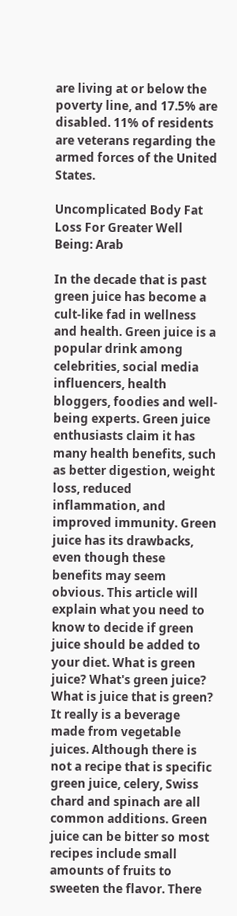are living at or below the poverty line, and 17.5% are disabled. 11% of residents are veterans regarding the armed forces of the United States.

Uncomplicated Body Fat Loss For Greater Well Being: Arab

In the decade that is past green juice has become a cult-like fad in wellness and health. Green juice is a popular drink among celebrities, social media influencers, health bloggers, foodies and well-being experts. Green juice enthusiasts claim it has many health benefits, such as better digestion, weight loss, reduced inflammation, and improved immunity. Green juice has its drawbacks, even though these benefits may seem obvious. This article will explain what you need to know to decide if green juice should be added to your diet. What is green juice? What's green juice? What is juice that is green? It really is a beverage made from vegetable juices. Although there is not a recipe that is specific green juice, celery, Swiss chard and spinach are all common additions. Green juice can be bitter so most recipes include small amounts of fruits to sweeten the flavor. There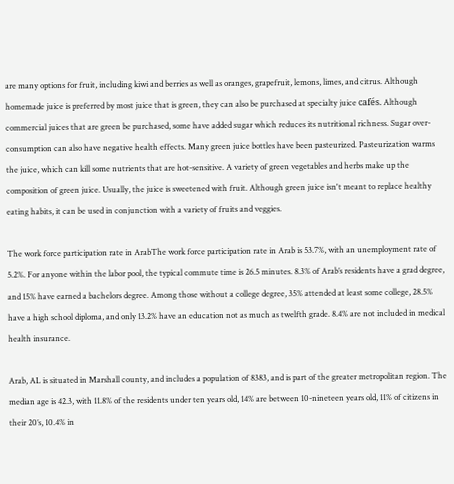are many options for fruit, including kiwi and berries as well as oranges, grapefruit, lemons, limes, and citrus. Although homemade juice is preferred by most juice that is green, they can also be purchased at specialty juice cafés. Although commercial juices that are green be purchased, some have added sugar which reduces its nutritional richness. Sugar over-consumption can also have negative health effects. Many green juice bottles have been pasteurized. Pasteurization warms the juice, which can kill some nutrients that are hot-sensitive. A variety of green vegetables and herbs make up the composition of green juice. Usually, the juice is sweetened with fruit. Although green juice isn't meant to replace healthy eating habits, it can be used in conjunction with a variety of fruits and veggies.

The work force participation rate in ArabThe work force participation rate in Arab is 53.7%, with an unemployment rate of 5.2%. For anyone within the labor pool, the typical commute time is 26.5 minutes. 8.3% of Arab’s residents have a grad degree, and 15% have earned a bachelors degree. Among those without a college degree, 35% attended at least some college, 28.5% have a high school diploma, and only 13.2% have an education not as much as twelfth grade. 8.4% are not included in medical health insurance.

Arab, AL is situated in Marshall county, and includes a population of 8383, and is part of the greater metropolitan region. The median age is 42.3, with 11.8% of the residents under ten years old, 14% are between 10-nineteen years old, 11% of citizens in their 20’s, 10.4% in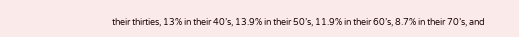their thirties, 13% in their 40’s, 13.9% in their 50’s, 11.9% in their 60’s, 8.7% in their 70’s, and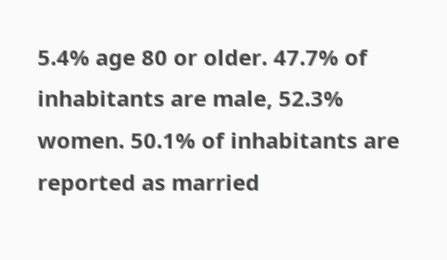5.4% age 80 or older. 47.7% of inhabitants are male, 52.3% women. 50.1% of inhabitants are reported as married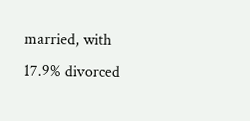married, with 17.9% divorced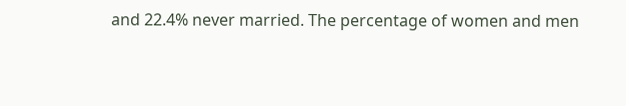and 22.4% never married. The percentage of women and men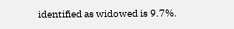identified as widowed is 9.7%.